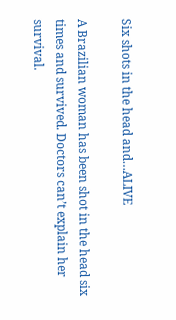Six shots in the head and…ALIVE

A Brazilian woman has been shot in the head six times and survived. Doctors can’t explain her survival.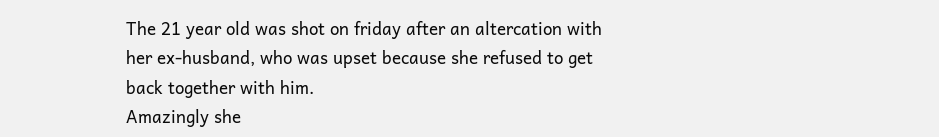The 21 year old was shot on friday after an altercation with her ex-husband, who was upset because she refused to get back together with him.
Amazingly she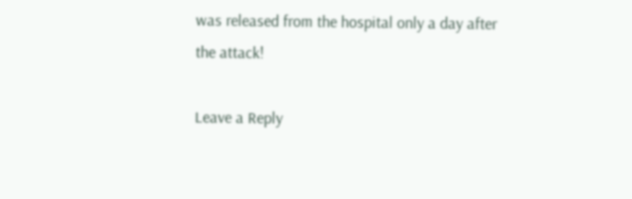was released from the hospital only a day after
the attack!

Leave a Reply